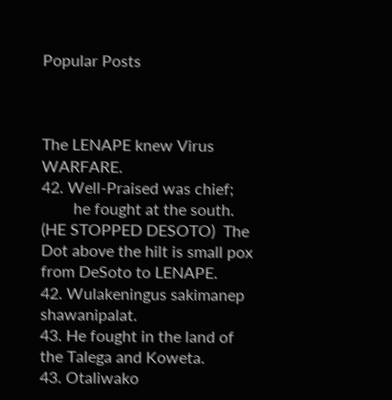Popular Posts



The LENAPE knew Virus WARFARE.
42. Well-Praised was chief;
        he fought at the south.
(HE STOPPED DESOTO)  The Dot above the hilt is small pox from DeSoto to LENAPE.
42. Wulakeningus sakimanep shawanipalat.
43. He fought in the land of the Talega and Koweta.
43. Otaliwako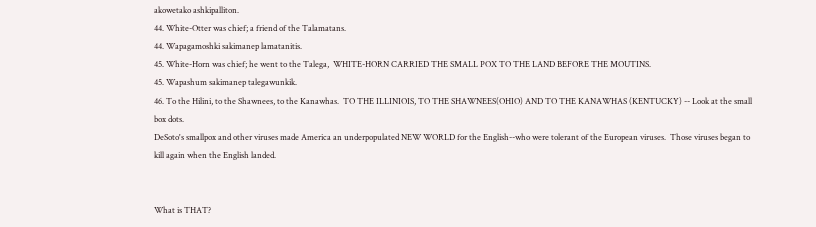akowetako ashkipalliton.
44. White-Otter was chief; a friend of the Talamatans.
44. Wapagamoshki sakimanep lamatanitis.
45. White-Horn was chief; he went to the Talega,  WHITE-HORN CARRIED THE SMALL POX TO THE LAND BEFORE THE MOUTINS.
45. Wapashum sakimanep talegawunkik.
46. To the Hilini, to the Shawnees, to the Kanawhas.  TO THE ILLINIOIS, TO THE SHAWNEES(OHIO) AND TO THE KANAWHAS (KENTUCKY) -- Look at the small box dots.
DeSoto's smallpox and other viruses made America an underpopulated NEW WORLD for the English--who were tolerant of the European viruses.  Those viruses began to kill again when the English landed.


What is THAT?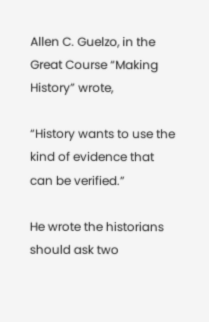Allen C. Guelzo, in the Great Course “Making History” wrote,

“History wants to use the kind of evidence that can be verified.”

He wrote the historians should ask two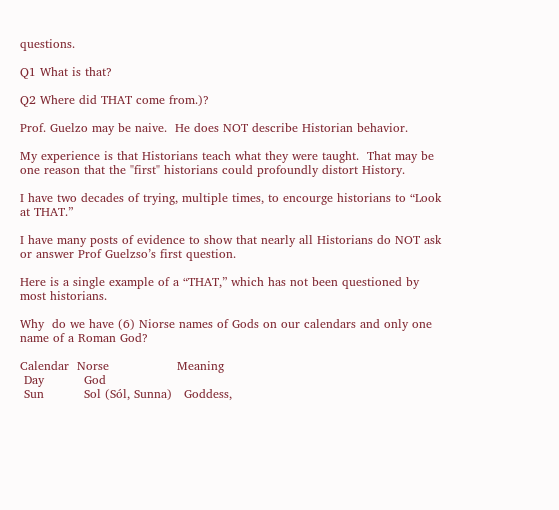questions.

Q1 What is that?

Q2 Where did THAT come from.)?

Prof. Guelzo may be naive.  He does NOT describe Historian behavior.

My experience is that Historians teach what they were taught.  That may be one reason that the "first" historians could profoundly distort History.

I have two decades of trying, multiple times, to encourge historians to “Look at THAT.”

I have many posts of evidence to show that nearly all Historians do NOT ask or answer Prof Guelzso’s first question.

Here is a single example of a “THAT,” which has not been questioned by most historians.

Why  do we have (6) Niorse names of Gods on our calendars and only one name of a Roman God?

Calendar  Norse                 Meaning
 Day          God
 Sun          Sol (Sól, Sunna)   Goddess,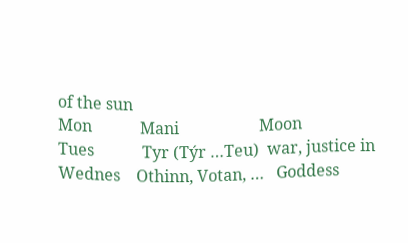of the sun
Mon            Mani                    Moon
Tues            Tyr (Týr …Teu)  war, justice in
Wednes    Othinn, Votan, …   Goddess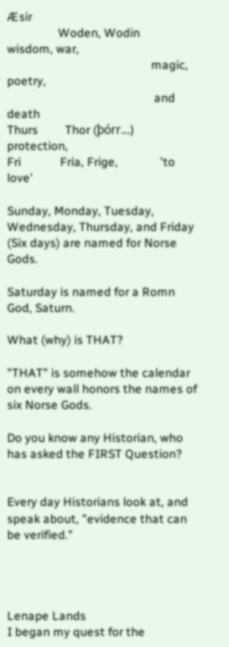Æsir
                 Woden, Wodin     wisdom, war,
                                                magic, poetry,
                                                 and death
Thurs         Thor (þórr...)         protection,
Fri             Fria, Frige,              'to love'

Sunday, Monday, Tuesday, Wednesday, Thursday, and Friday (Six days) are named for Norse Gods.

Saturday is named for a Romn God, Saturn.

What (why) is THAT?

"THAT" is somehow the calendar on every wall honors the names of six Norse Gods.

Do you know any Historian, who has asked the FIRST Question?


Every day Historians look at, and speak about, "evidence that can be verified."




Lenape Lands
I began my quest for the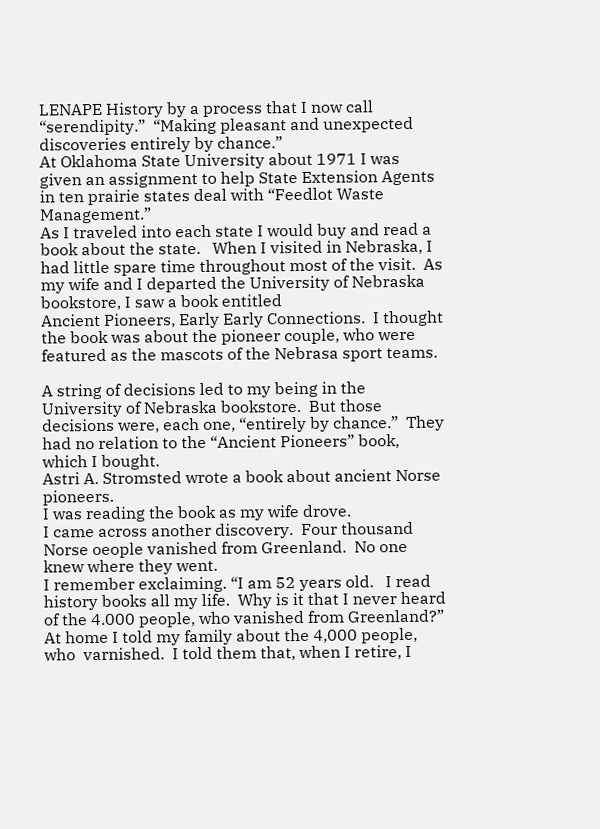LENAPE History by a process that I now call “serendipity.”  “Making pleasant and unexpected discoveries entirely by chance.”
At Oklahoma State University about 1971 I was given an assignment to help State Extension Agents in ten prairie states deal with “Feedlot Waste Management.”
As I traveled into each state I would buy and read a book about the state.   When I visited in Nebraska, I had little spare time throughout most of the visit.  As my wife and I departed the University of Nebraska bookstore, I saw a book entitled
Ancient Pioneers, Early Early Connections.  I thought the book was about the pioneer couple, who were featured as the mascots of the Nebrasa sport teams.

A string of decisions led to my being in the University of Nebraska bookstore.  But those decisions were, each one, “entirely by chance.”  They had no relation to the “Ancient Pioneers” book, which I bought.
Astri A. Stromsted wrote a book about ancient Norse pioneers.
I was reading the book as my wife drove.
I came across another discovery.  Four thousand Norse oeople vanished from Greenland.  No one knew where they went.
I remember exclaiming. “I am 52 years old.   I read history books all my life.  Why is it that I never heard of the 4.000 people, who vanished from Greenland?”
At home I told my family about the 4,000 people, who  varnished.  I told them that, when I retire, I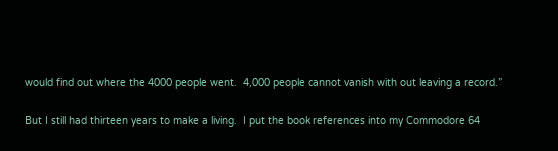would find out where the 4000 people went.  4,000 people cannot vanish with out leaving a record.”

But I still had thirteen years to make a living.  I put the book references into my Commodore 64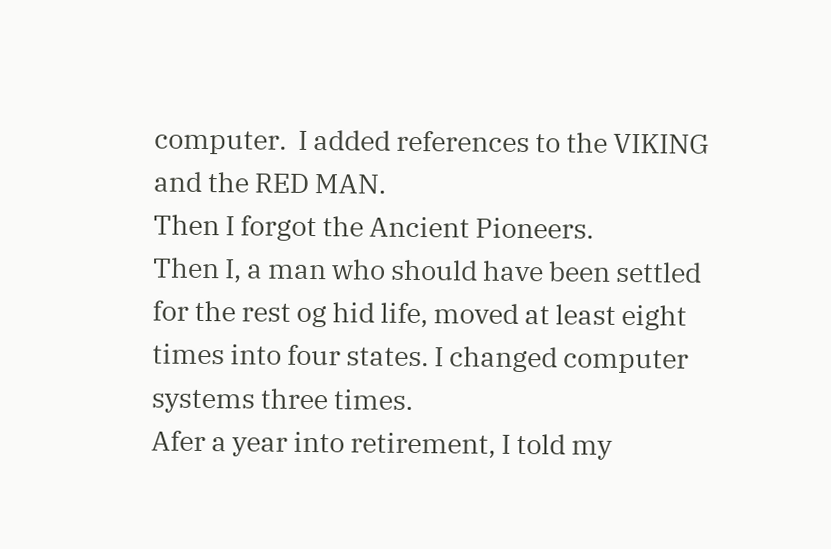computer.  I added references to the VIKING and the RED MAN.
Then I forgot the Ancient Pioneers.
Then I, a man who should have been settled  for the rest og hid life, moved at least eight  times into four states. I changed computer systems three times.
Afer a year into retirement, I told my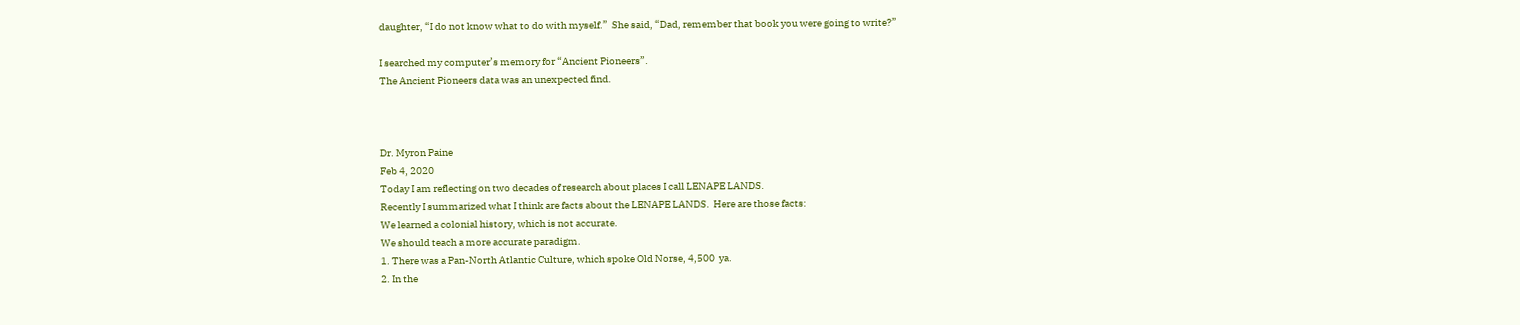daughter, “I do not know what to do with myself.”  She said, “Dad, remember that book you were going to write?”

I searched my computer’s memory for “Ancient Pioneers”.
The Ancient Pioneers data was an unexpected find.



Dr. Myron Paine
Feb 4, 2020
Today I am reflecting on two decades of research about places I call LENAPE LANDS.
Recently I summarized what I think are facts about the LENAPE LANDS.  Here are those facts:
We learned a colonial history, which is not accurate.
We should teach a more accurate paradigm.
1. There was a Pan-North Atlantic Culture, which spoke Old Norse, 4,500  ya.
2. In the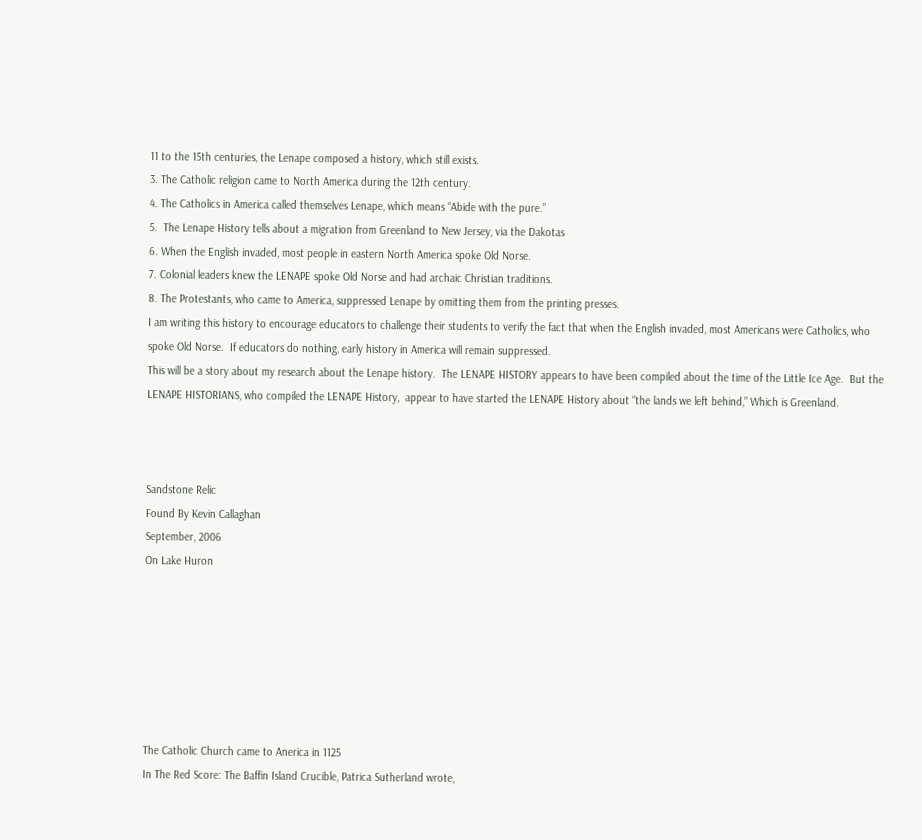11 to the 15th centuries, the Lenape composed a history, which still exists.
3. The Catholic religion came to North America during the 12th century.
4. The Catholics in America called themselves Lenape, which means “Abide with the pure.”
5.  The Lenape History tells about a migration from Greenland to New Jersey, via the Dakotas
6. When the English invaded, most people in eastern North America spoke Old Norse.
7. Colonial leaders knew the LENAPE spoke Old Norse and had archaic Christian traditions.
8. The Protestants, who came to America, suppressed Lenape by omitting them from the printing presses.
I am writing this history to encourage educators to challenge their students to verify the fact that when the English invaded, most Americans were Catholics, who spoke Old Norse.  If educators do nothing, early history in America will remain suppressed.
This will be a story about my research about the Lenape history.  The LENAPE HISTORY appears to have been compiled about the time of the Little Ice Age.  But the LENAPE HISTORIANS, who compiled the LENAPE History,  appear to have started the LENAPE History about “the lands we left behind,” Which is Greenland.



Sandstone Relic
Found By Kevin Callaghan
September, 2006
On Lake Huron







The Catholic Church came to Anerica in 1125
In The Red Score: The Baffin Island Crucible, Patrica Sutherland wrote,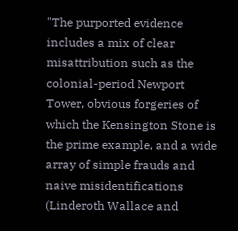"The purported evidence includes a mix of clear misattribution such as the colonial-period Newport Tower, obvious forgeries of which the Kensington Stone is the prime example, and a wide array of simple frauds and naive misidentifications (Linderoth Wallace and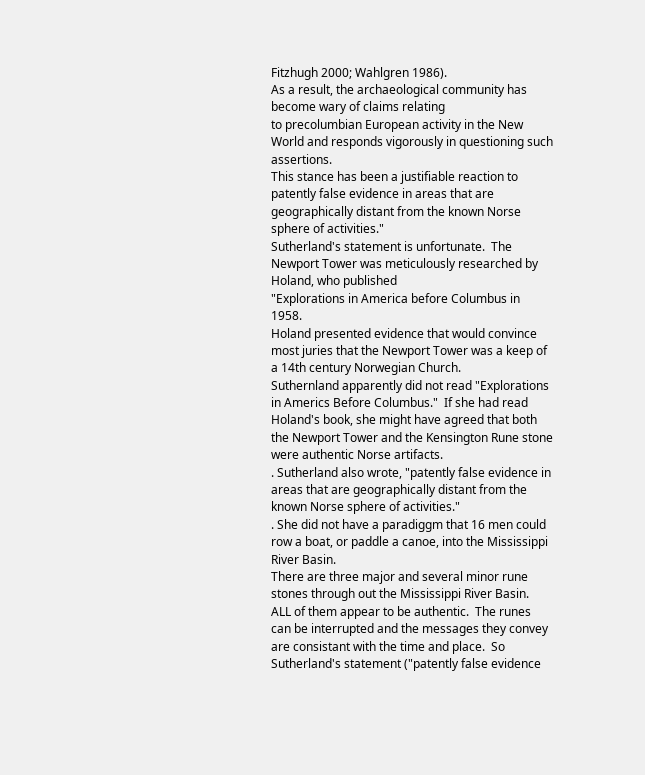Fitzhugh 2000; Wahlgren 1986).
As a result, the archaeological community has become wary of claims relating
to precolumbian European activity in the New World and responds vigorously in questioning such assertions.
This stance has been a justifiable reaction to patently false evidence in areas that are geographically distant from the known Norse sphere of activities."
Sutherland's statement is unfortunate.  The Newport Tower was meticulously researched by Holand, who published
"Explorations in America before Columbus in 1958.
Holand presented evidence that would convince most juries that the Newport Tower was a keep of a 14th century Norwegian Church.
Suthernland apparently did not read "Explorations in Americs Before Columbus."  If she had read Holand's book, she might have agreed that both the Newport Tower and the Kensington Rune stone were authentic Norse artifacts.
. Sutherland also wrote, "patently false evidence in areas that are geographically distant from the known Norse sphere of activities."
. She did not have a paradiggm that 16 men could row a boat, or paddle a canoe, into the Mississippi River Basin.
There are three major and several minor rune   stones through out the Mississippi River Basin.  ALL of them appear to be authentic.  The runes can be interrupted and the messages they convey are consistant with the time and place.  So Sutherland's statement ("patently false evidence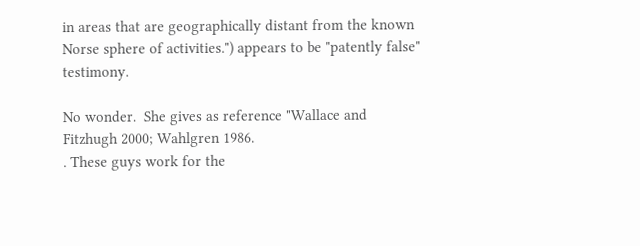in areas that are geographically distant from the known Norse sphere of activities.") appears to be "patently false" testimony.

No wonder.  She gives as reference "Wallace and Fitzhugh 2000; Wahlgren 1986.
. These guys work for the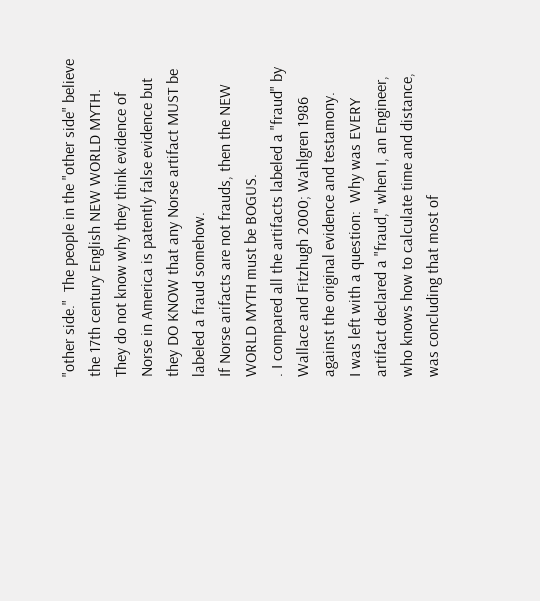"other side."  The people in the "other side" believe the 17th century English NEW WORLD MYTH.
They do not know why they think evidence of Norse in America is patently false evidence but they DO KNOW that any Norse artifact MUST be labeled a fraud somehow.
If Norse arifacts are not frauds, then the NEW WORLD MYTH must be BOGUS.
. I compared all the artifacts labeled a "fraud" by Wallace and Fitzhugh 2000; Wahlgren 1986
against the original evidence and testamony.
I was left with a question:  Why was EVERY artifact declared a "fraud," when I, an Engineer, who knows how to calculate time and distance, was concluding that most of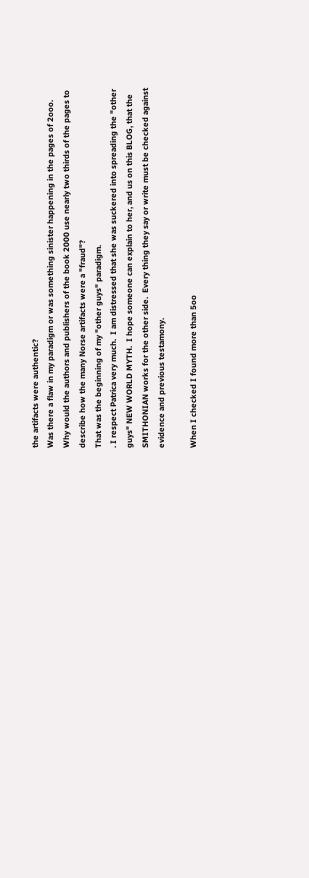the artifacts were authentic?
Was there a flaw in my paradigm or was something sinister happening in the pages of 2ooo.
Why would the authors and publishers of the book 2000 use nearly two thirds of the pages to describe how the many Norse artifacts were a "fraud"?
That was the beginning of my "other guys" paradigm.
. I respect Patrica very much.  I am distressed that she was suckered into spreading the "other guys" NEW WORLD MYTH.  I hope someone can explain to her, and us on this BLOG, that the SMITHONIAN works for the other side.  Every thing they say or write must be checked against evidence and previous testamony.

When I checked I found more than 5oo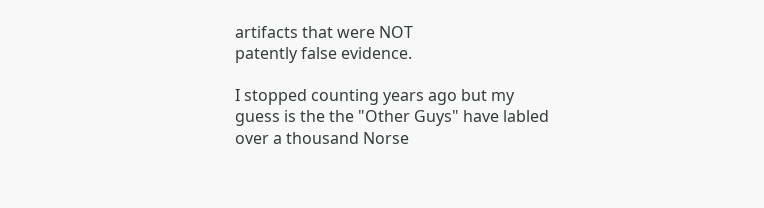artifacts that were NOT
patently false evidence.

I stopped counting years ago but my guess is the the "Other Guys" have labled over a thousand Norse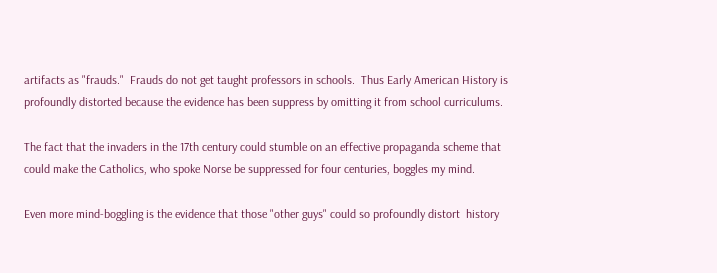artifacts as "frauds."  Frauds do not get taught professors in schools.  Thus Early American History is profoundly distorted because the evidence has been suppress by omitting it from school curriculums.

The fact that the invaders in the 17th century could stumble on an effective propaganda scheme that could make the Catholics, who spoke Norse be suppressed for four centuries, boggles my mind.

Even more mind-boggling is the evidence that those "other guys" could so profoundly distort  history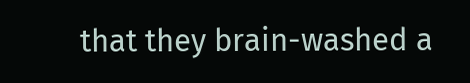that they brain-washed a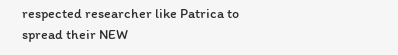respected researcher like Patrica to spread their NEW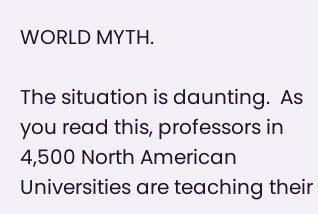WORLD MYTH.

The situation is daunting.  As you read this, professors in 4,500 North American Universities are teaching their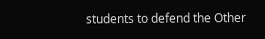students to defend the Other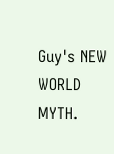Guy's NEW WORLD MYTH.